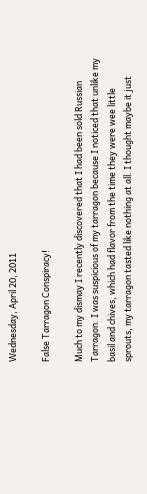Wednesday, April 20, 2011

False Tarragon Conspiracy!

Much to my dismay I recently discovered that I had been sold Russian Tarragon. I was suspicious of my tarragon because I noticed that unlike my basil and chives, which had flavor from the time they were wee little sprouts, my tarragon tasted like nothing at all. I thought maybe it just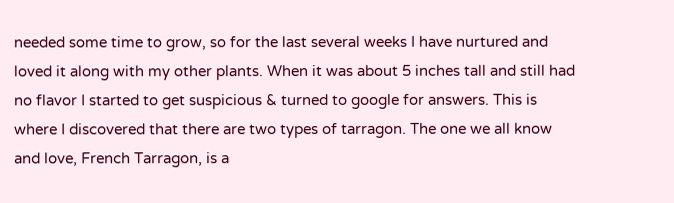needed some time to grow, so for the last several weeks I have nurtured and loved it along with my other plants. When it was about 5 inches tall and still had no flavor I started to get suspicious & turned to google for answers. This is where I discovered that there are two types of tarragon. The one we all know and love, French Tarragon, is a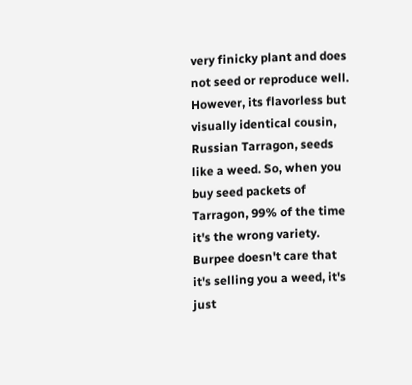very finicky plant and does not seed or reproduce well. However, its flavorless but visually identical cousin, Russian Tarragon, seeds like a weed. So, when you buy seed packets of Tarragon, 99% of the time it's the wrong variety. Burpee doesn't care that it's selling you a weed, it's just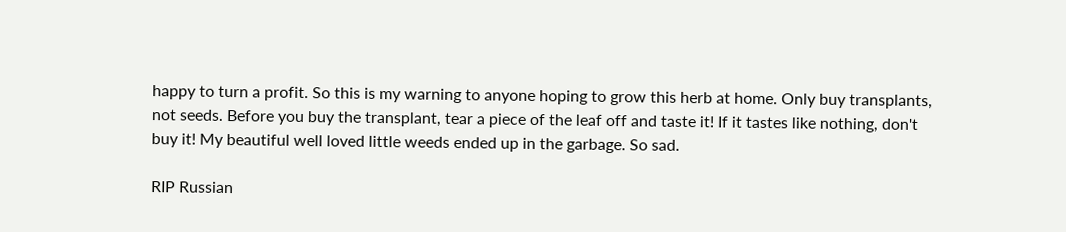happy to turn a profit. So this is my warning to anyone hoping to grow this herb at home. Only buy transplants, not seeds. Before you buy the transplant, tear a piece of the leaf off and taste it! If it tastes like nothing, don't buy it! My beautiful well loved little weeds ended up in the garbage. So sad.

RIP Russian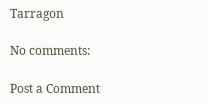Tarragon

No comments:

Post a Comment